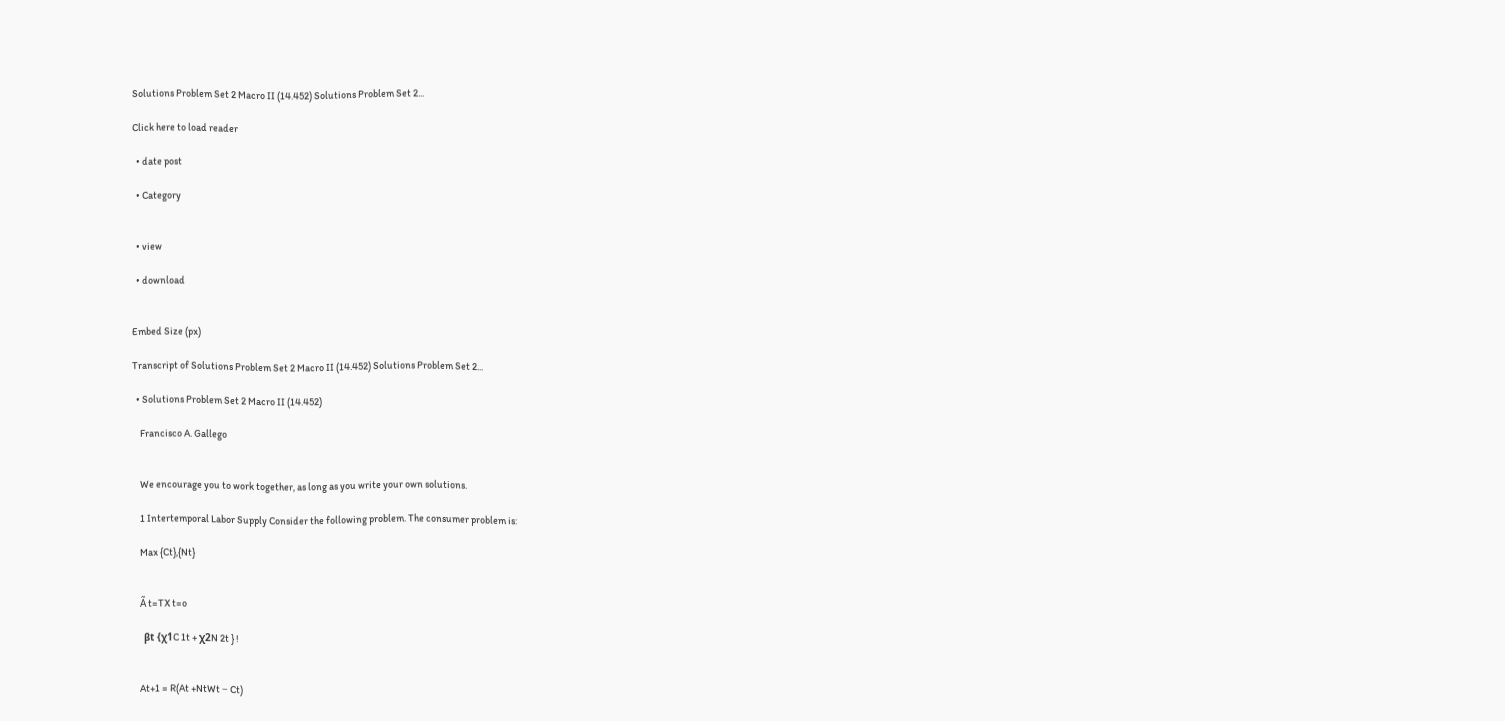Solutions Problem Set 2 Macro II (14.452) Solutions Problem Set 2...

Click here to load reader

  • date post

  • Category


  • view

  • download


Embed Size (px)

Transcript of Solutions Problem Set 2 Macro II (14.452) Solutions Problem Set 2...

  • Solutions Problem Set 2 Macro II (14.452)

    Francisco A. Gallego


    We encourage you to work together, as long as you write your own solutions.

    1 Intertemporal Labor Supply Consider the following problem. The consumer problem is:

    Max {Ct},{Nt}


    Ã t=TX t=o

    βt {χ1C 1t + χ2N 2t } !


    At+1 = R(At +NtWt − Ct)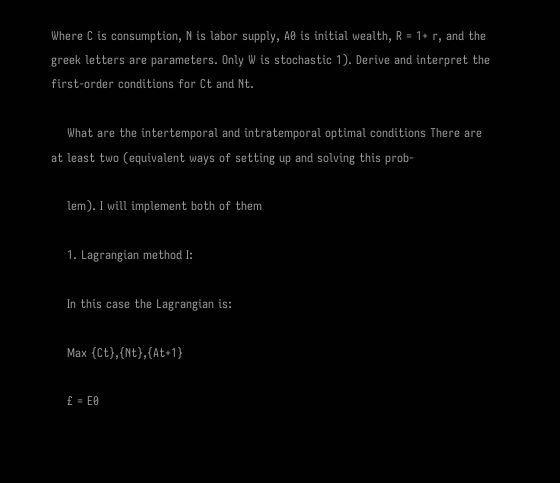Where C is consumption, N is labor supply, A0 is initial wealth, R = 1+ r, and the greek letters are parameters. Only W is stochastic 1). Derive and interpret the first-order conditions for Ct and Nt.

    What are the intertemporal and intratemporal optimal conditions There are at least two (equivalent ways of setting up and solving this prob-

    lem). I will implement both of them

    1. Lagrangian method I:

    In this case the Lagrangian is:

    Max {Ct},{Nt},{At+1}

    £ = E0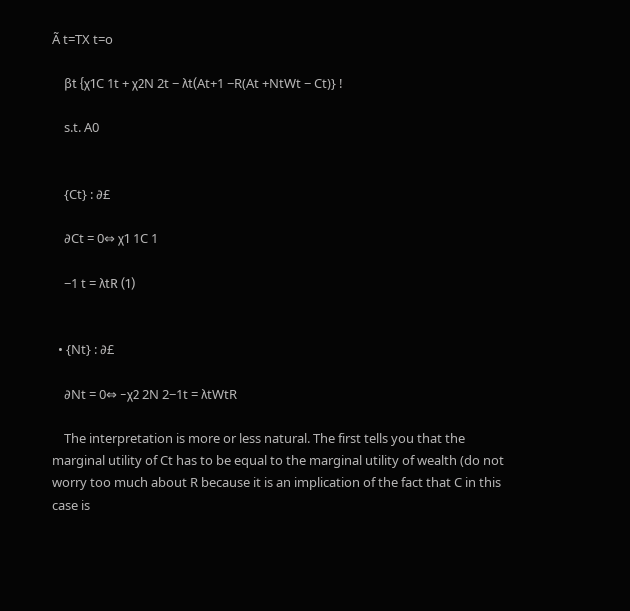Ã t=TX t=o

    βt {χ1C 1t + χ2N 2t − λt(At+1 −R(At +NtWt − Ct)} !

    s.t. A0


    {Ct} : ∂£

    ∂Ct = 0⇔ χ1 1C 1

    −1 t = λtR (1)


  • {Nt} : ∂£

    ∂Nt = 0⇔ −χ2 2N 2−1t = λtWtR

    The interpretation is more or less natural. The first tells you that the marginal utility of Ct has to be equal to the marginal utility of wealth (do not worry too much about R because it is an implication of the fact that C in this case is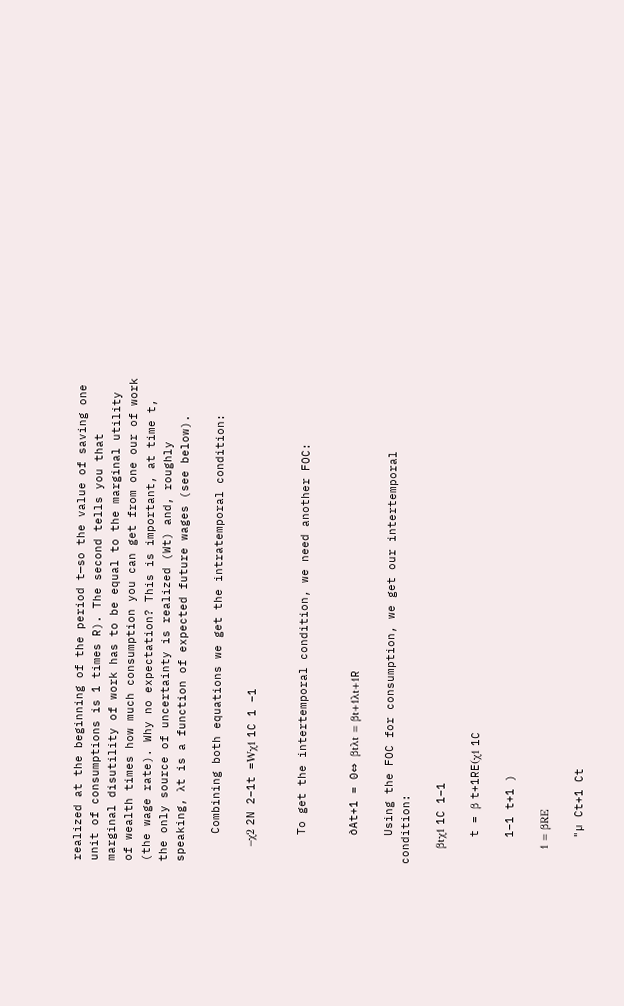realized at the beginning of the period t—so the value of saving one unit of consumptions is 1 times R). The second tells you that marginal disutility of work has to be equal to the marginal utility of wealth times how much consumption you can get from one our of work (the wage rate). Why no expectation? This is important, at time t, the only source of uncertainty is realized (Wt) and, roughly speaking, λt is a function of expected future wages (see below).

    Combining both equations we get the intratemporal condition:

    −χ2 2N 2−1t =Wχ1 1C 1 −1


    To get the intertemporal condition, we need another FOC:


    ∂At+1 = 0⇔ βtλt = βt+1λt+1R

    Using the FOC for consumption, we get our intertemporal condition:

    βtχ1 1C 1−1

    t = β t+1RE(χ1 1C

    1−1 t+1 )

    1 = βRE

    "µ Ct+1 Ct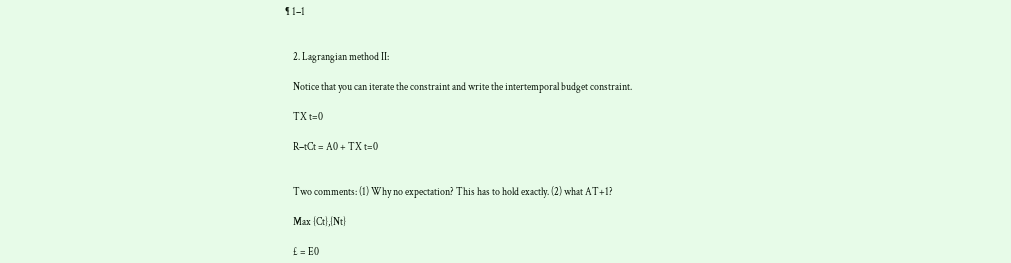¶ 1−1


    2. Lagrangian method II:

    Notice that you can iterate the constraint and write the intertemporal budget constraint.

    TX t=0

    R−tCt = A0 + TX t=0


    Two comments: (1) Why no expectation? This has to hold exactly. (2) what AT+1?

    Max {Ct},{Nt}

    £ = E0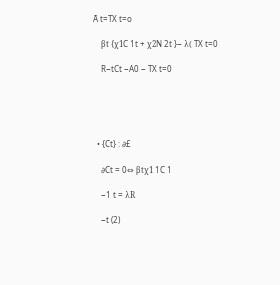Ã t=TX t=o

    βt {χ1C 1t + χ2N 2t }− λ( TX t=0

    R−tCt −A0 − TX t=0





  • {Ct} : ∂£

    ∂Ct = 0⇔ βtχ1 1C 1

    −1 t = λR

    −t (2)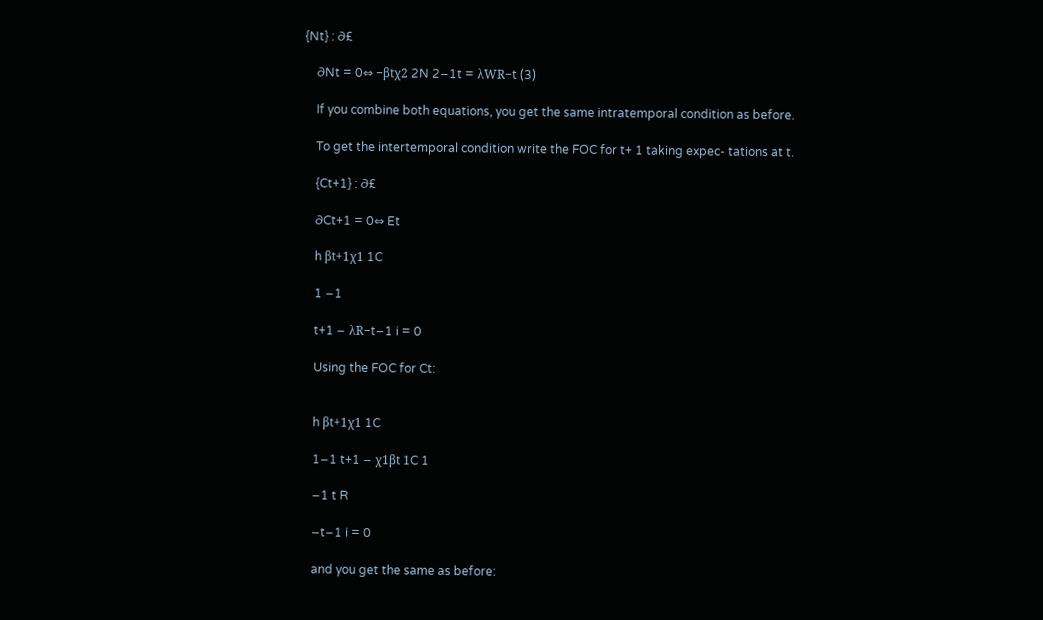{Nt} : ∂£

    ∂Nt = 0⇔ −βtχ2 2N 2−1t = λWR−t (3)

    If you combine both equations, you get the same intratemporal condition as before.

    To get the intertemporal condition write the FOC for t+ 1 taking expec- tations at t.

    {Ct+1} : ∂£

    ∂Ct+1 = 0⇔ Et

    h βt+1χ1 1C

    1 −1

    t+1 − λR−t−1 i = 0

    Using the FOC for Ct:


    h βt+1χ1 1C

    1−1 t+1 − χ1βt 1C 1

    −1 t R

    −t−1 i = 0

    and you get the same as before: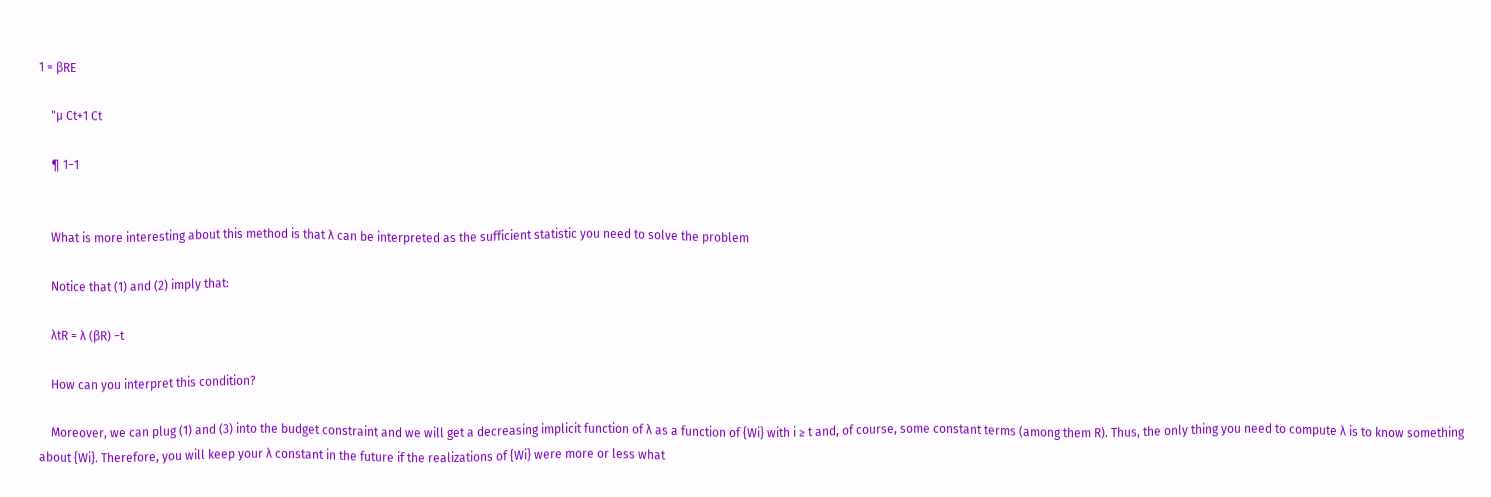1 = βRE

    "µ Ct+1 Ct

    ¶ 1−1


    What is more interesting about this method is that λ can be interpreted as the sufficient statistic you need to solve the problem

    Notice that (1) and (2) imply that:

    λtR = λ (βR) −t

    How can you interpret this condition?

    Moreover, we can plug (1) and (3) into the budget constraint and we will get a decreasing implicit function of λ as a function of {Wi} with i ≥ t and, of course, some constant terms (among them R). Thus, the only thing you need to compute λ is to know something about {Wi}. Therefore, you will keep your λ constant in the future if the realizations of {Wi} were more or less what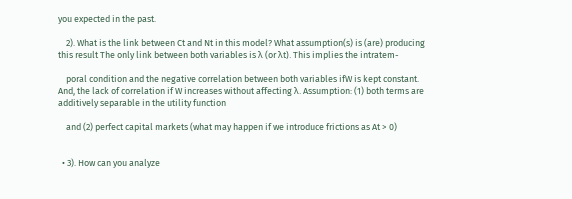you expected in the past.

    2). What is the link between Ct and Nt in this model? What assumption(s) is (are) producing this result The only link between both variables is λ (or λt). This implies the intratem-

    poral condition and the negative correlation between both variables ifW is kept constant. And, the lack of correlation if W increases without affecting λ. Assumption: (1) both terms are additively separable in the utility function

    and (2) perfect capital markets (what may happen if we introduce frictions as At > 0)


  • 3). How can you analyze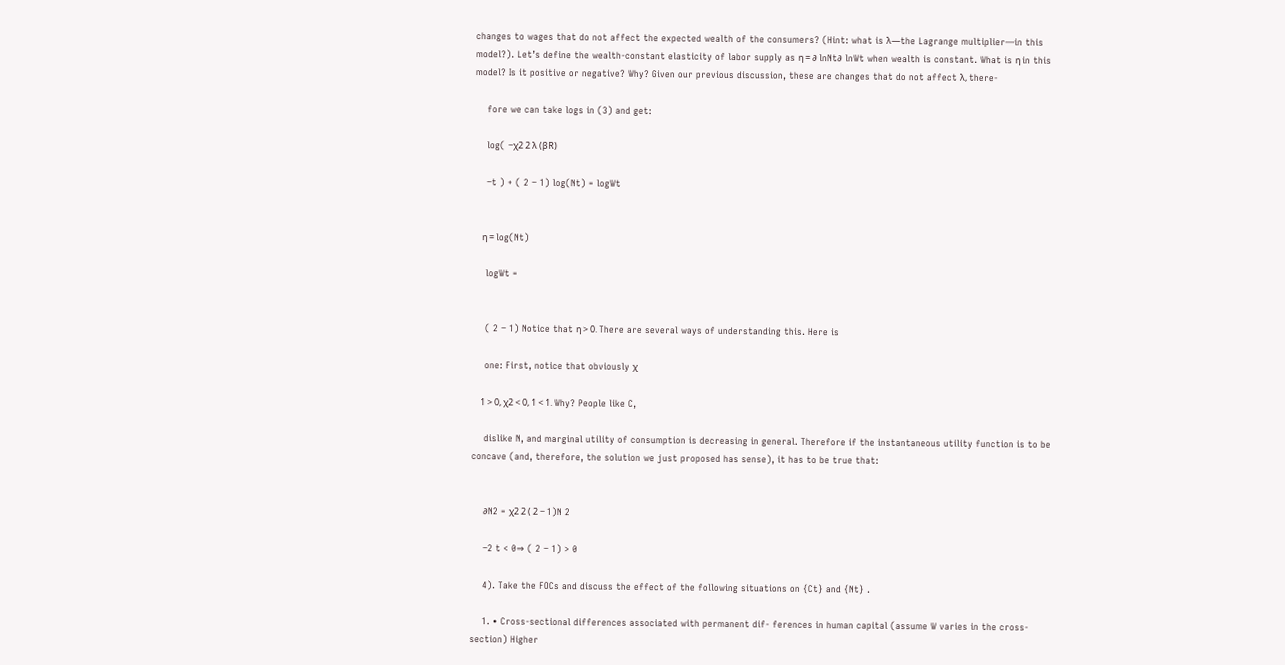changes to wages that do not affect the expected wealth of the consumers? (Hint: what is λ—the Lagrange multiplier—in this model?). Let’s define the wealth-constant elasticity of labor supply as η = ∂ lnNt∂ lnWt when wealth is constant. What is η in this model? Is it positive or negative? Why? Given our previous discussion, these are changes that do not affect λ, there-

    fore we can take logs in (3) and get:

    log( −χ2 2 λ (βR)

    −t ) + ( 2 − 1) log(Nt) = logWt


    η = log(Nt)

    logWt =


    ( 2 − 1) Notice that η > 0. There are several ways of understanding this. Here is

    one: First, notice that obviously χ

    1 > 0, χ2 < 0, 1 < 1. Why? People like C,

    dislike N, and marginal utility of consumption is decreasing in general. Therefore if the instantaneous utility function is to be concave (and, therefore, the solution we just proposed has sense), it has to be true that:


    ∂N2 = χ2 2 ( 2 − 1)N 2

    −2 t < 0⇒ ( 2 − 1) > 0

    4). Take the FOCs and discuss the effect of the following situations on {Ct} and {Nt} .

    1. • Cross-sectional differences associated with permanent dif- ferences in human capital (assume W varies in the cross- section) Higher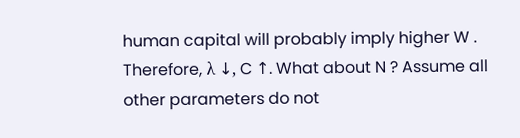human capital will probably imply higher W . Therefore, λ ↓, C ↑. What about N ? Assume all other parameters do not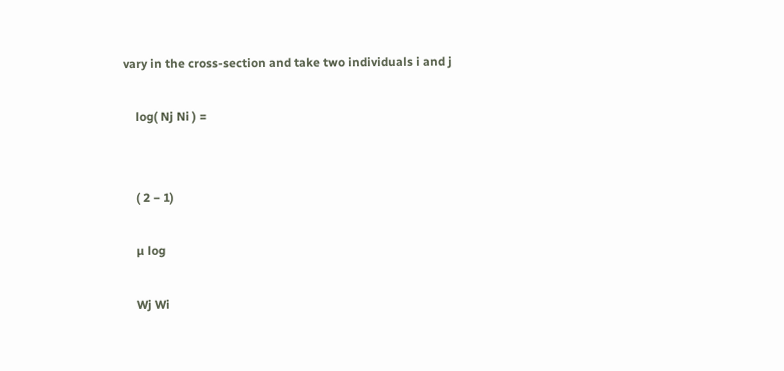vary in the cross-section and take two individuals i and j

    log( Nj Ni ) =


    ( 2 − 1)

    µ log

    Wj Wi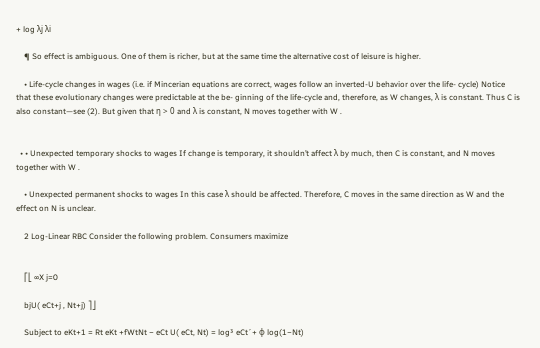+ log λj λi

    ¶ So effect is ambiguous. One of them is richer, but at the same time the alternative cost of leisure is higher.

    • Life-cycle changes in wages (i.e. if Mincerian equations are correct, wages follow an inverted-U behavior over the life- cycle) Notice that these evolutionary changes were predictable at the be- ginning of the life-cycle and, therefore, as W changes, λ is constant. Thus C is also constant—see (2). But given that η > 0 and λ is constant, N moves together with W .


  • • Unexpected temporary shocks to wages If change is temporary, it shouldn’t affect λ by much, then C is constant, and N moves together with W .

    • Unexpected permanent shocks to wages In this case λ should be affected. Therefore, C moves in the same direction as W and the effect on N is unclear.

    2 Log-Linear RBC Consider the following problem. Consumers maximize


    ⎡⎣ ∞X j=0

    bjU( eCt+j , Nt+j) ⎤⎦

    Subject to eKt+1 = Rt eKt +fWtNt − eCt U( eCt, Nt) = log³ eCt´+ φ log(1−Nt)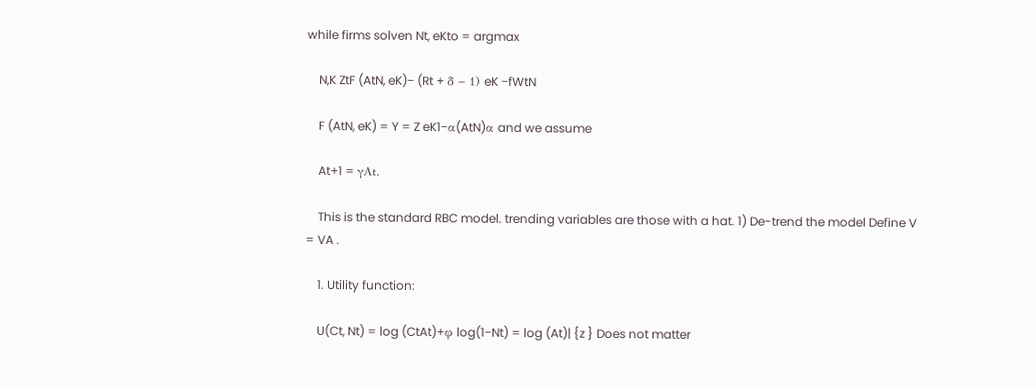while firms solven Nt, eKto = argmax

    N,K ZtF (AtN, eK)− (Rt + δ − 1) eK −fWtN

    F (AtN, eK) = Y = Z eK1−α(AtN)α and we assume

    At+1 = γAt.

    This is the standard RBC model. trending variables are those with a hat. 1) De-trend the model Define V = VA .

    1. Utility function:

    U(Ct, Nt) = log (CtAt)+φ log(1−Nt) = log (At)| {z } Does not matter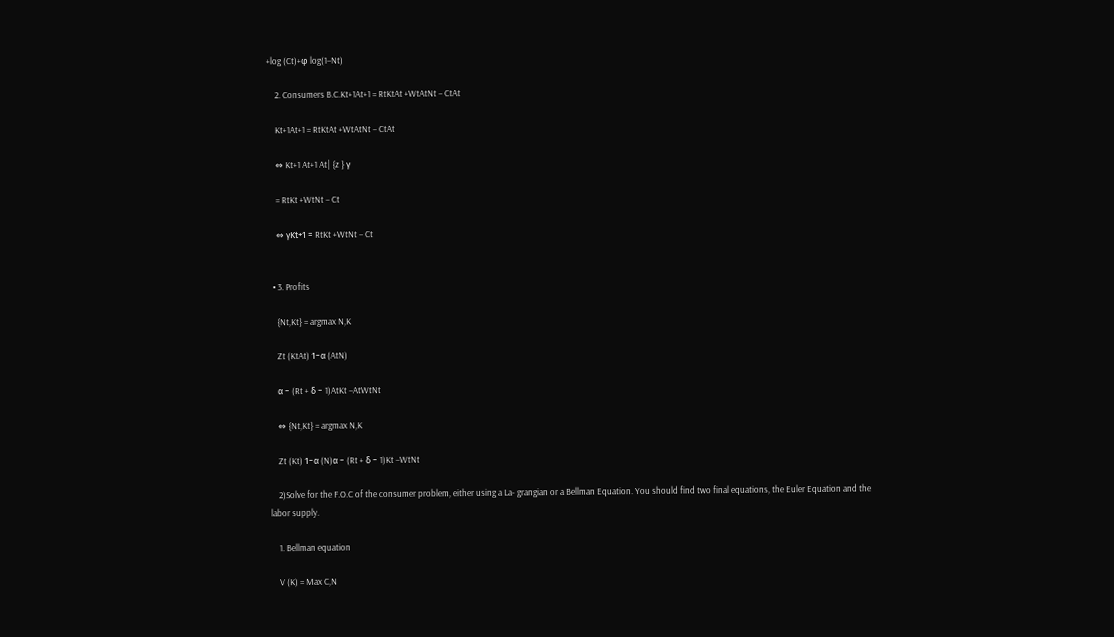+log (Ct)+φ log(1−Nt)

    2. Consumers B.C.Kt+1At+1 = RtKtAt +WtAtNt − CtAt

    Kt+1At+1 = RtKtAt +WtAtNt − CtAt

    ⇔ Kt+1 At+1 At| {z } γ

    = RtKt +WtNt − Ct

    ⇔ γKt+1 = RtKt +WtNt − Ct


  • 3. Profits

    {Nt,Kt} = argmax N,K

    Zt (KtAt) 1−α (AtN)

    α − (Rt + δ − 1)AtKt −AtWtNt

    ⇔ {Nt,Kt} = argmax N,K

    Zt (Kt) 1−α (N)α − (Rt + δ − 1)Kt −WtNt

    2)Solve for the F.O.C of the consumer problem, either using a La- grangian or a Bellman Equation. You should find two final equations, the Euler Equation and the labor supply.

    1. Bellman equation

    V (K) = Max C,N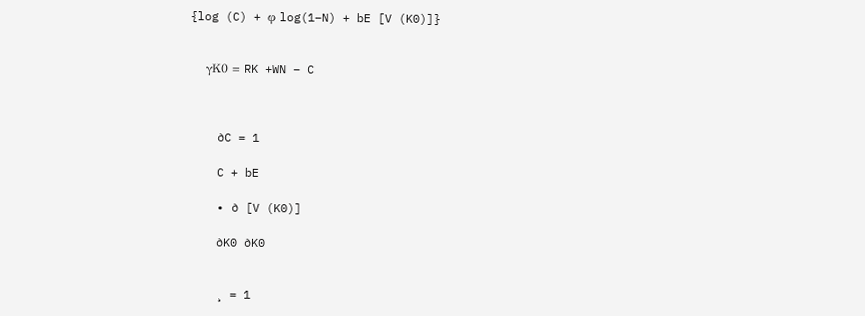{log (C) + φ log(1−N) + bE [V (K0)]}


    γK0 = RK +WN − C



    ∂C = 1

    C + bE

    ∙ ∂ [V (K0)]

    ∂K0 ∂K0


    ¸ = 1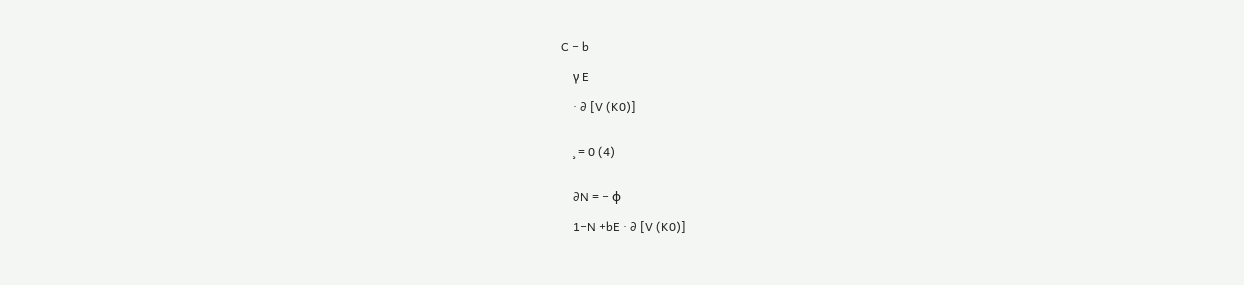C − b

    γ E

    ∙ ∂ [V (K0)]


    ¸ = 0 (4)


    ∂N = − φ

    1−N +bE ∙ ∂ [V (K0)]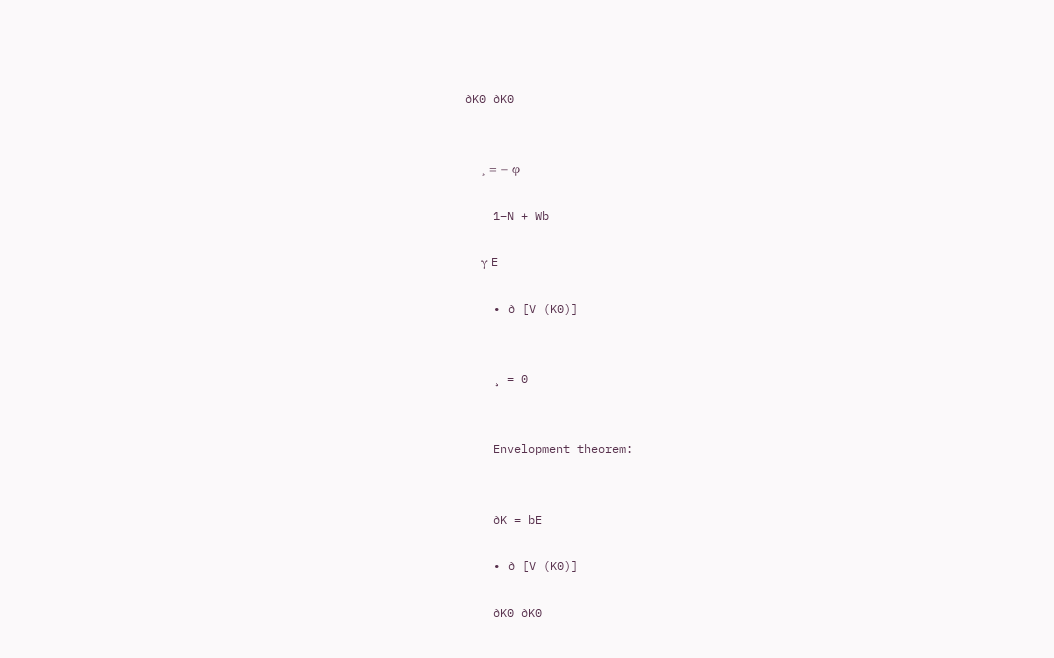∂K0 ∂K0


    ¸ = − φ

    1−N + Wb

    γ E

    ∙ ∂ [V (K0)]


    ¸ = 0


    Envelopment theorem:


    ∂K = bE

    ∙ ∂ [V (K0)]

    ∂K0 ∂K0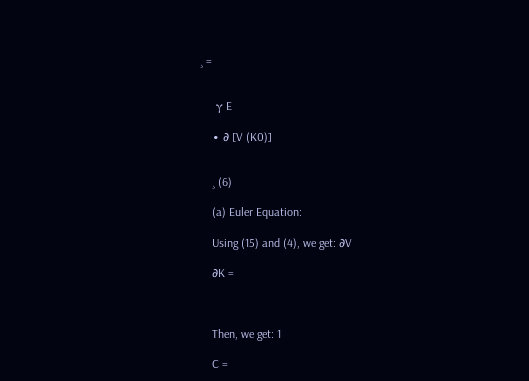¸ =


    γ E

    ∙ ∂ [V (K0)]


    ¸ (6)

    (a) Euler Equation:

    Using (15) and (4), we get: ∂V

    ∂K =



    Then, we get: 1

    C =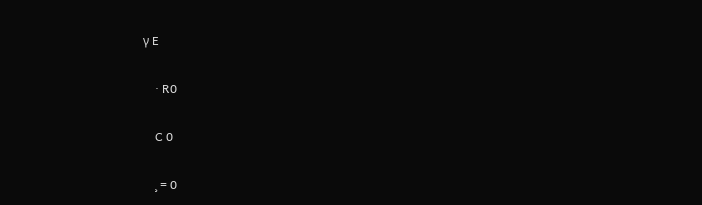γ E

    ∙ R0

    C 0

    ¸ = 0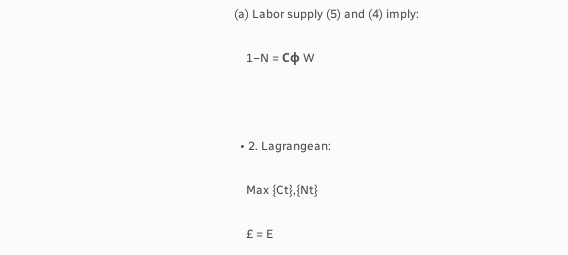(a) Labor supply (5) and (4) imply:

    1−N = Cφ W



  • 2. Lagrangean:

    Max {Ct},{Nt}

    £ = E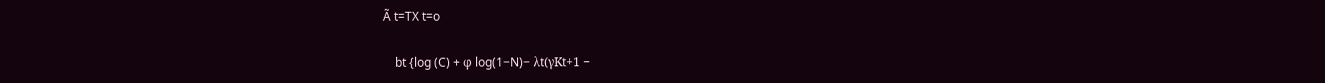Ã t=TX t=o

    bt {log (C) + φ log(1−N)− λt(γKt+1 −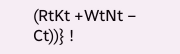(RtKt +WtNt − Ct))} !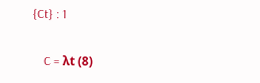{Ct} : 1

    C = λt (8)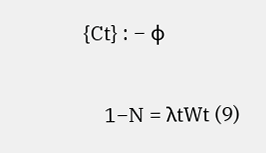{Ct} : − φ

    1−N = λtWt (9)